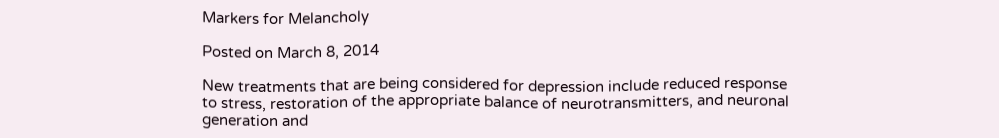Markers for Melancholy

Posted on March 8, 2014

New treatments that are being considered for depression include reduced response to stress, restoration of the appropriate balance of neurotransmitters, and neuronal generation and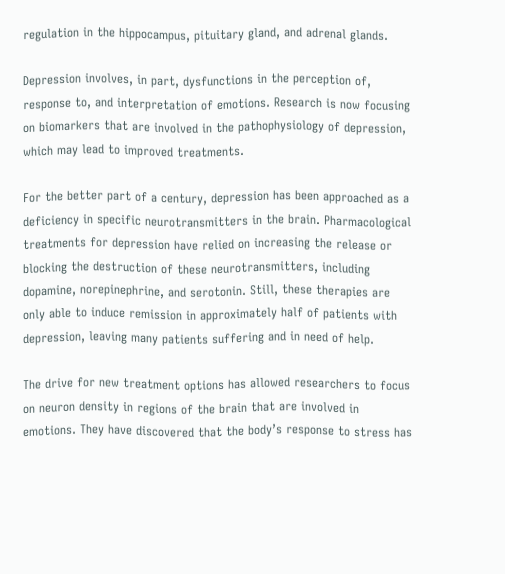regulation in the hippocampus, pituitary gland, and adrenal glands.

Depression involves, in part, dysfunctions in the perception of, response to, and interpretation of emotions. Research is now focusing on biomarkers that are involved in the pathophysiology of depression, which may lead to improved treatments.

For the better part of a century, depression has been approached as a deficiency in specific neurotransmitters in the brain. Pharmacological treatments for depression have relied on increasing the release or blocking the destruction of these neurotransmitters, including dopamine, norepinephrine, and serotonin. Still, these therapies are only able to induce remission in approximately half of patients with depression, leaving many patients suffering and in need of help.

The drive for new treatment options has allowed researchers to focus on neuron density in regions of the brain that are involved in emotions. They have discovered that the body’s response to stress has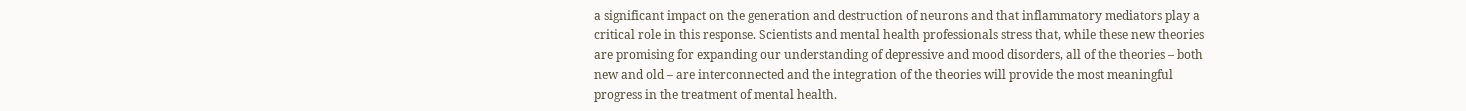a significant impact on the generation and destruction of neurons and that inflammatory mediators play a critical role in this response. Scientists and mental health professionals stress that, while these new theories are promising for expanding our understanding of depressive and mood disorders, all of the theories – both new and old – are interconnected and the integration of the theories will provide the most meaningful progress in the treatment of mental health.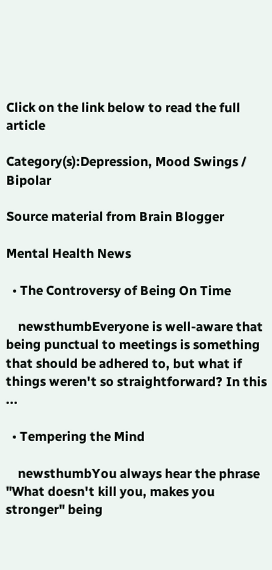Click on the link below to read the full article

Category(s):Depression, Mood Swings / Bipolar

Source material from Brain Blogger

Mental Health News

  • The Controversy of Being On Time

    newsthumbEveryone is well-aware that being punctual to meetings is something that should be adhered to, but what if things weren't so straightforward? In this ...

  • Tempering the Mind

    newsthumbYou always hear the phrase "What doesn't kill you, makes you stronger" being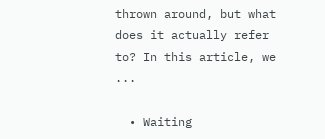thrown around, but what does it actually refer to? In this article, we ...

  • Waiting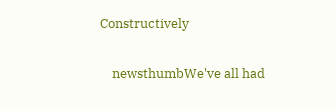Constructively

    newsthumbWe've all had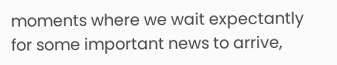moments where we wait expectantly for some important news to arrive,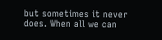but sometimes it never does. When all we can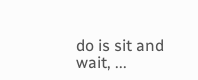do is sit and wait, ...